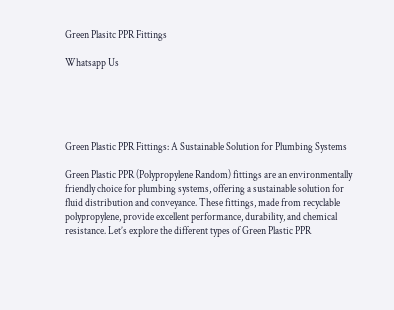Green Plasitc PPR Fittings

Whatsapp Us





Green Plastic PPR Fittings: A Sustainable Solution for Plumbing Systems

Green Plastic PPR (Polypropylene Random) fittings are an environmentally friendly choice for plumbing systems, offering a sustainable solution for fluid distribution and conveyance. These fittings, made from recyclable polypropylene, provide excellent performance, durability, and chemical resistance. Let’s explore the different types of Green Plastic PPR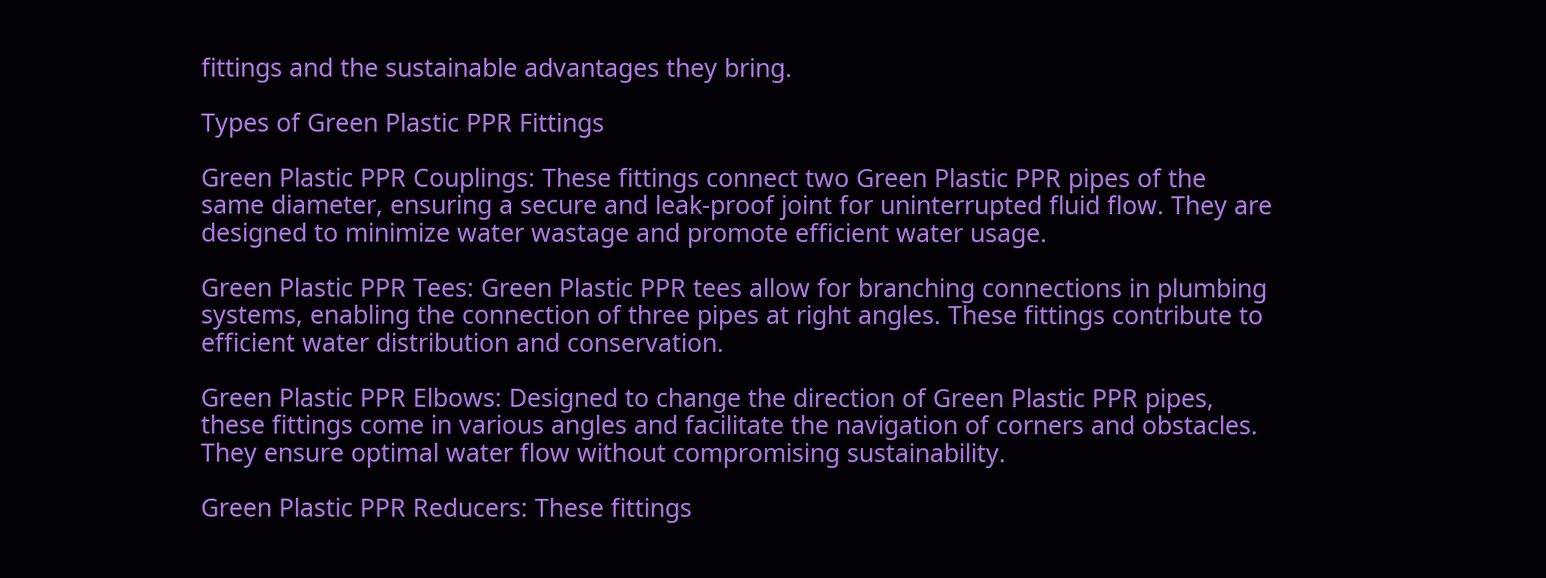fittings and the sustainable advantages they bring.

Types of Green Plastic PPR Fittings

Green Plastic PPR Couplings: These fittings connect two Green Plastic PPR pipes of the same diameter, ensuring a secure and leak-proof joint for uninterrupted fluid flow. They are designed to minimize water wastage and promote efficient water usage.

Green Plastic PPR Tees: Green Plastic PPR tees allow for branching connections in plumbing systems, enabling the connection of three pipes at right angles. These fittings contribute to efficient water distribution and conservation.

Green Plastic PPR Elbows: Designed to change the direction of Green Plastic PPR pipes, these fittings come in various angles and facilitate the navigation of corners and obstacles. They ensure optimal water flow without compromising sustainability.

Green Plastic PPR Reducers: These fittings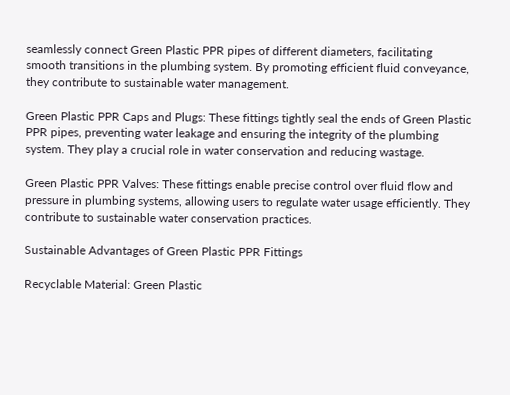seamlessly connect Green Plastic PPR pipes of different diameters, facilitating smooth transitions in the plumbing system. By promoting efficient fluid conveyance, they contribute to sustainable water management.

Green Plastic PPR Caps and Plugs: These fittings tightly seal the ends of Green Plastic PPR pipes, preventing water leakage and ensuring the integrity of the plumbing system. They play a crucial role in water conservation and reducing wastage.

Green Plastic PPR Valves: These fittings enable precise control over fluid flow and pressure in plumbing systems, allowing users to regulate water usage efficiently. They contribute to sustainable water conservation practices.

Sustainable Advantages of Green Plastic PPR Fittings

Recyclable Material: Green Plastic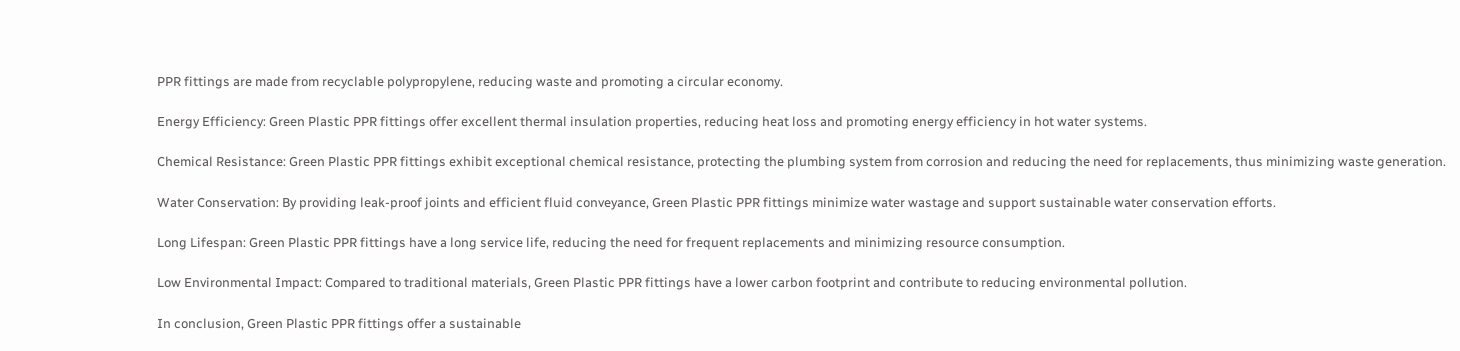PPR fittings are made from recyclable polypropylene, reducing waste and promoting a circular economy.

Energy Efficiency: Green Plastic PPR fittings offer excellent thermal insulation properties, reducing heat loss and promoting energy efficiency in hot water systems.

Chemical Resistance: Green Plastic PPR fittings exhibit exceptional chemical resistance, protecting the plumbing system from corrosion and reducing the need for replacements, thus minimizing waste generation.

Water Conservation: By providing leak-proof joints and efficient fluid conveyance, Green Plastic PPR fittings minimize water wastage and support sustainable water conservation efforts.

Long Lifespan: Green Plastic PPR fittings have a long service life, reducing the need for frequent replacements and minimizing resource consumption.

Low Environmental Impact: Compared to traditional materials, Green Plastic PPR fittings have a lower carbon footprint and contribute to reducing environmental pollution.

In conclusion, Green Plastic PPR fittings offer a sustainable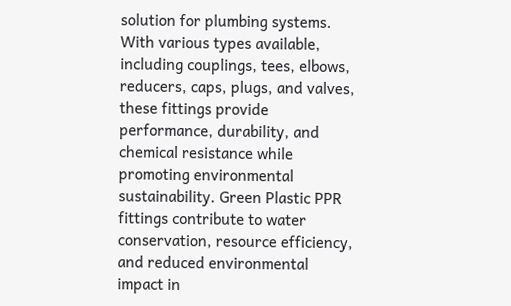solution for plumbing systems. With various types available, including couplings, tees, elbows, reducers, caps, plugs, and valves, these fittings provide performance, durability, and chemical resistance while promoting environmental sustainability. Green Plastic PPR fittings contribute to water conservation, resource efficiency, and reduced environmental impact in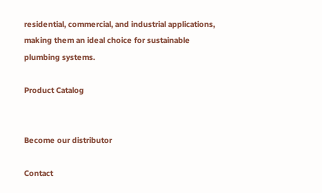residential, commercial, and industrial applications, making them an ideal choice for sustainable plumbing systems.

Product Catalog


Become our distributor

Contact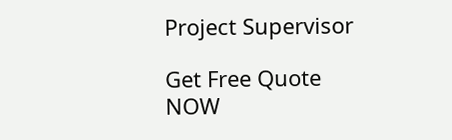Project Supervisor

Get Free Quote NOW